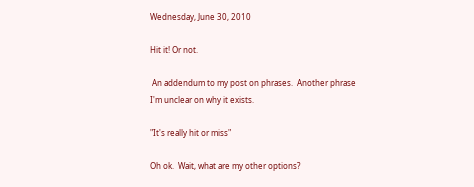Wednesday, June 30, 2010

Hit it! Or not.

 An addendum to my post on phrases.  Another phrase I'm unclear on why it exists.

"It's really hit or miss"

Oh ok.  Wait, what are my other options?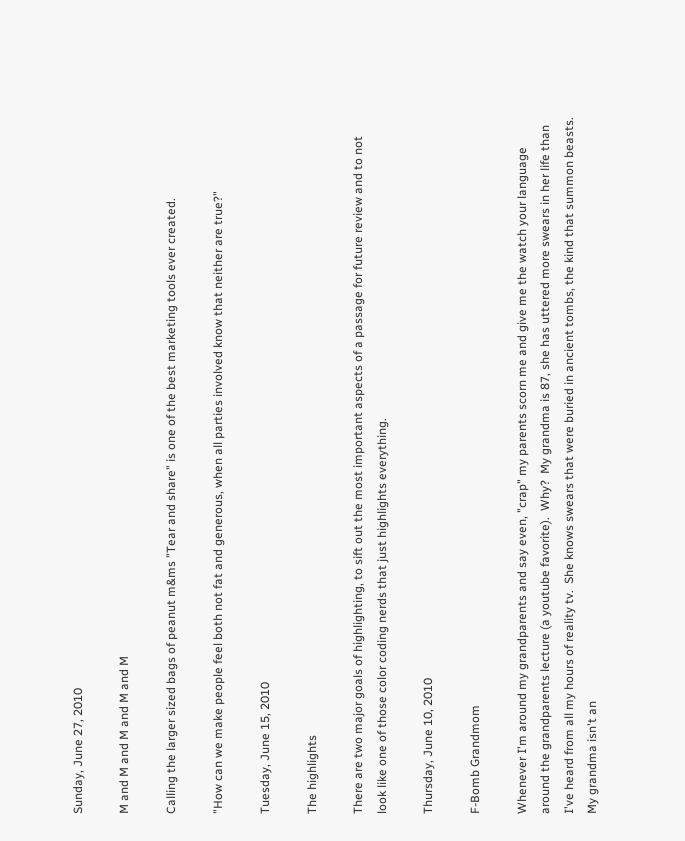Sunday, June 27, 2010

M and M and M and M and M

Calling the larger sized bags of peanut m&ms "Tear and share" is one of the best marketing tools ever created.

"How can we make people feel both not fat and generous, when all parties involved know that neither are true?"

Tuesday, June 15, 2010

The highlights

There are two major goals of highlighting, to sift out the most important aspects of a passage for future review and to not look like one of those color coding nerds that just highlights everything.

Thursday, June 10, 2010

F-Bomb Grandmom

Whenever I'm around my grandparents and say even, "crap" my parents scorn me and give me the watch your language around the grandparents lecture (a youtube favorite).  Why?  My grandma is 87, she has uttered more swears in her life than I've heard from all my hours of reality tv.  She knows swears that were buried in ancient tombs, the kind that summon beasts.  My grandma isn't an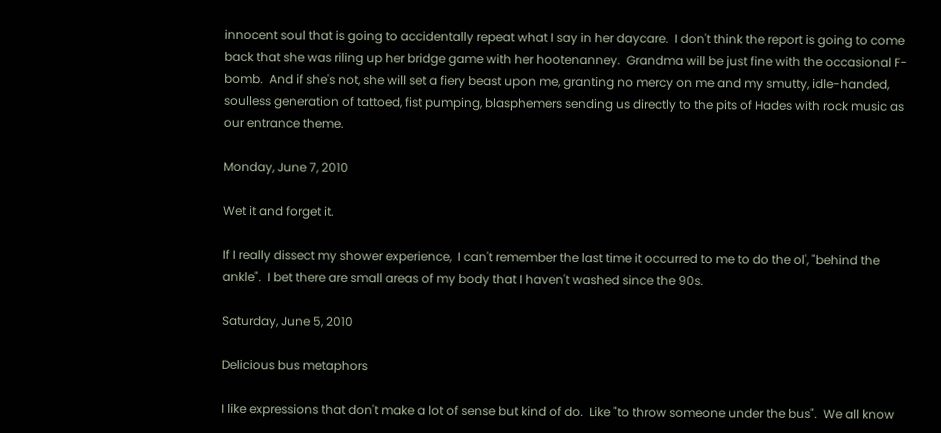innocent soul that is going to accidentally repeat what I say in her daycare.  I don't think the report is going to come back that she was riling up her bridge game with her hootenanney.  Grandma will be just fine with the occasional F-bomb.  And if she's not, she will set a fiery beast upon me, granting no mercy on me and my smutty, idle-handed, soulless generation of tattoed, fist pumping, blasphemers sending us directly to the pits of Hades with rock music as our entrance theme.

Monday, June 7, 2010

Wet it and forget it.

If I really dissect my shower experience,  I can't remember the last time it occurred to me to do the ol', "behind the ankle".  I bet there are small areas of my body that I haven't washed since the 90s.

Saturday, June 5, 2010

Delicious bus metaphors

I like expressions that don't make a lot of sense but kind of do.  Like "to throw someone under the bus".  We all know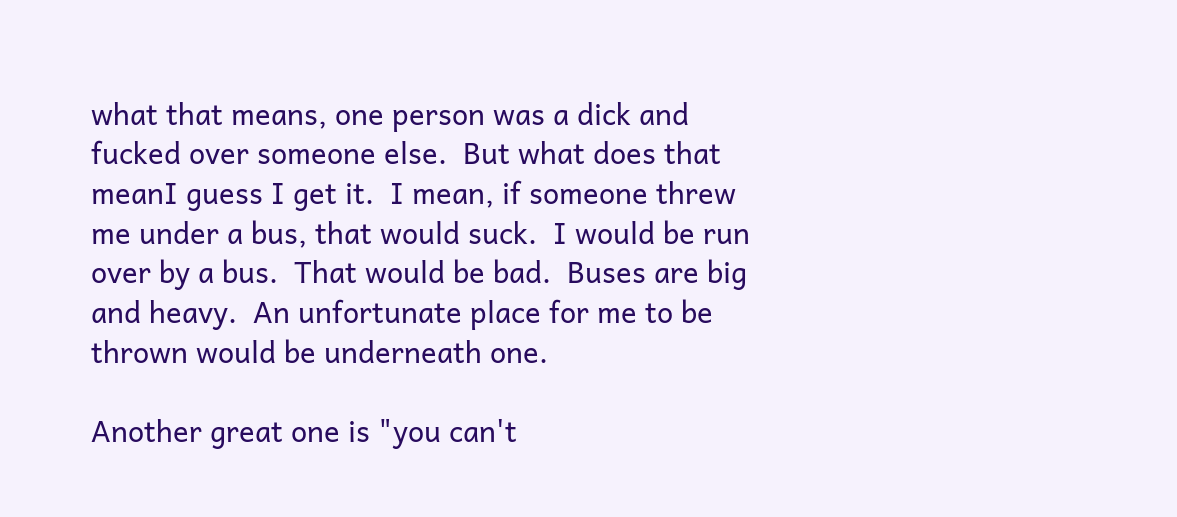what that means, one person was a dick and fucked over someone else.  But what does that meanI guess I get it.  I mean, if someone threw me under a bus, that would suck.  I would be run over by a bus.  That would be bad.  Buses are big and heavy.  An unfortunate place for me to be thrown would be underneath one.

Another great one is "you can't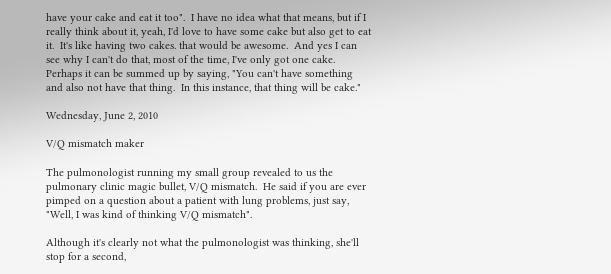have your cake and eat it too".  I have no idea what that means, but if I really think about it, yeah, I'd love to have some cake but also get to eat it.  It's like having two cakes. that would be awesome.  And yes I can see why I can't do that, most of the time, I've only got one cake.  Perhaps it can be summed up by saying, "You can't have something and also not have that thing.  In this instance, that thing will be cake."

Wednesday, June 2, 2010

V/Q mismatch maker

The pulmonologist running my small group revealed to us the pulmonary clinic magic bullet, V/Q mismatch.  He said if you are ever pimped on a question about a patient with lung problems, just say, "Well, I was kind of thinking V/Q mismatch".

Although it's clearly not what the pulmonologist was thinking, she'll stop for a second,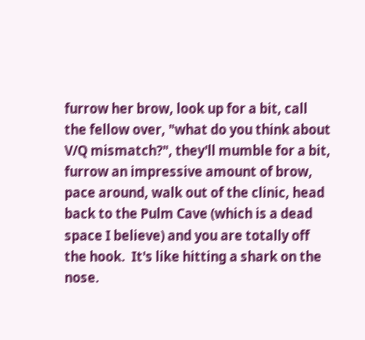furrow her brow, look up for a bit, call the fellow over, "what do you think about V/Q mismatch?", they'll mumble for a bit, furrow an impressive amount of brow, pace around, walk out of the clinic, head back to the Pulm Cave (which is a dead space I believe) and you are totally off the hook.  It's like hitting a shark on the nose.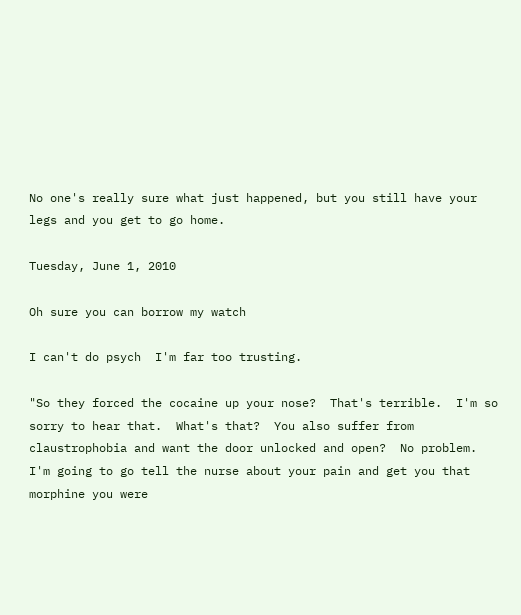No one's really sure what just happened, but you still have your legs and you get to go home.

Tuesday, June 1, 2010

Oh sure you can borrow my watch

I can't do psych  I'm far too trusting.

"So they forced the cocaine up your nose?  That's terrible.  I'm so sorry to hear that.  What's that?  You also suffer from claustrophobia and want the door unlocked and open?  No problem.  I'm going to go tell the nurse about your pain and get you that morphine you were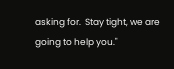asking for.  Stay tight, we are going to help you."